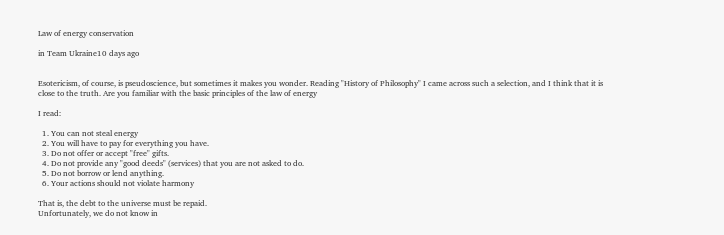Law of energy conservation

in Team Ukraine10 days ago


Esotericism, of course, is pseudoscience, but sometimes it makes you wonder. Reading "History of Philosophy" I came across such a selection, and I think that it is close to the truth. Are you familiar with the basic principles of the law of energy

I read:

  1. You can not steal energy
  2. You will have to pay for everything you have.
  3. Do not offer or accept "free" gifts.
  4. Do not provide any "good deeds" (services) that you are not asked to do.
  5. Do not borrow or lend anything.
  6. Your actions should not violate harmony

That is, the debt to the universe must be repaid.
Unfortunately, we do not know in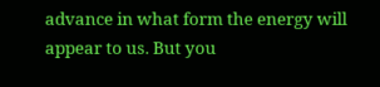advance in what form the energy will appear to us. But you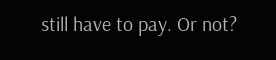still have to pay. Or not?